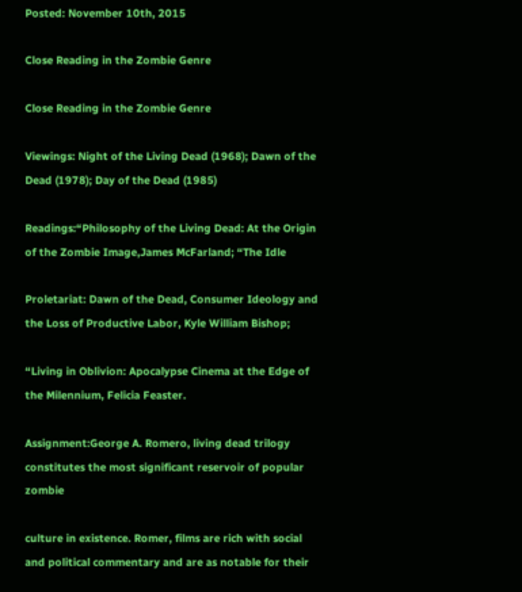Posted: November 10th, 2015

Close Reading in the Zombie Genre

Close Reading in the Zombie Genre

Viewings: Night of the Living Dead (1968); Dawn of the Dead (1978); Day of the Dead (1985)

Readings:“Philosophy of the Living Dead: At the Origin of the Zombie Image,James McFarland; “The Idle

Proletariat: Dawn of the Dead, Consumer Ideology and the Loss of Productive Labor, Kyle William Bishop;

“Living in Oblivion: Apocalypse Cinema at the Edge of the Milennium‚ Felicia Feaster.

Assignment:George A. Romero, living dead trilogy constitutes the most significant reservoir of popular zombie

culture in existence. Romer, films are rich with social and political commentary and are as notable for their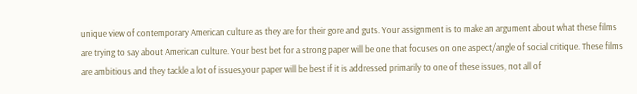unique view of contemporary American culture as they are for their gore and guts. Your assignment is to make an argument about what these films are trying to say about American culture. Your best bet for a strong paper will be one that focuses on one aspect/angle of social critique. These films are ambitious and they tackle a lot of issues‚your paper will be best if it is addressed primarily to one of these issues, not all of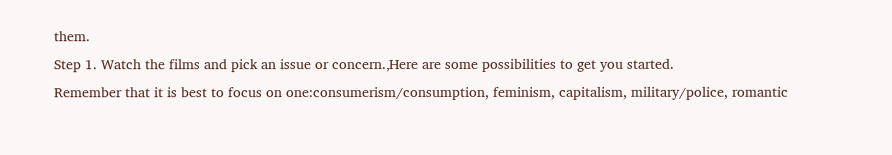them.
Step 1. Watch the films and pick an issue or concern.‚Here are some possibilities to get you started.
Remember that it is best to focus on one:consumerism/consumption, feminism, capitalism, military/police, romantic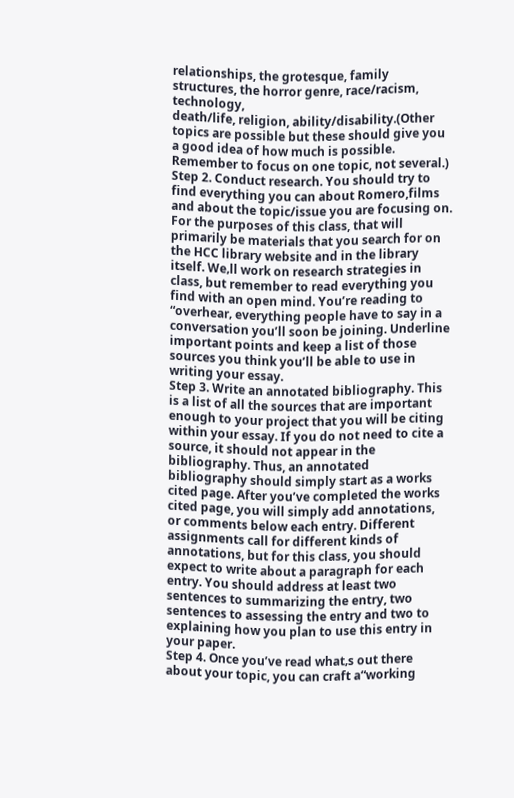relationships, the grotesque, family structures, the horror genre, race/racism, technology,
death/life, religion, ability/disability.(Other topics are possible but these should give you a good idea of how much is possible. Remember to focus on one topic, not several.)
Step 2. Conduct research. You should try to find everything you can about Romero,films and about the topic/issue you are focusing on. For the purposes of this class, that will primarily be materials that you search for on the HCC library website and in the library itself. We‚ll work on research strategies in class, but remember to read everything you find with an open mind. You’re reading to “overhear‚ everything people have to say in a conversation you’ll soon be joining. Underline important points and keep a list of those sources you think you’ll be able to use in writing your essay.
Step 3. Write an annotated bibliography. This is a list of all the sources that are important enough to your project that you will be citing within your essay. If you do not need to cite a source, it should not appear in the bibliography. Thus, an annotated bibliography should simply start as a works cited page. After you’ve completed the works cited page, you will simply add annotations, or comments below each entry. Different assignments call for different kinds of annotations, but for this class, you should expect to write about a paragraph for each entry. You should address at least two sentences to summarizing the entry, two sentences to assessing the entry and two to explaining how you plan to use this entry in your paper.
Step 4. Once you’ve read what‚s out there about your topic, you can craft a“working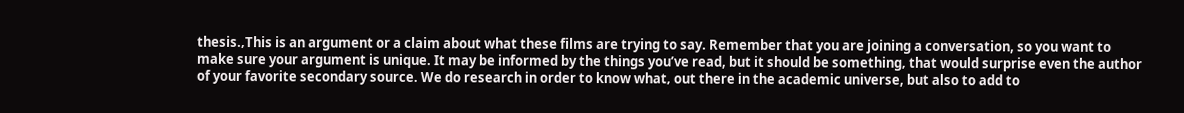thesis.‚This is an argument or a claim about what these films are trying to say. Remember that you are joining a conversation, so you want to make sure your argument is unique. It may be informed by the things you’ve read, but it should be something‚ that would surprise even the author of your favorite secondary source. We do research in order to know what‚ out there in the academic universe, but also to add to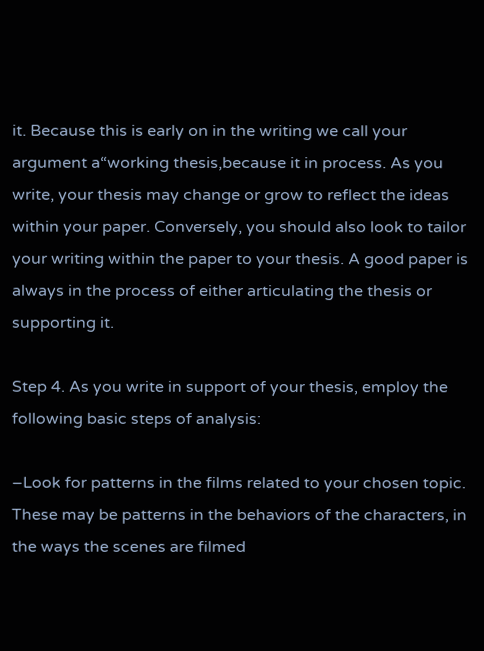it. Because this is early on in the writing we call your argument a“working thesis‚because it in process. As you write, your thesis may change or grow to reflect the ideas within your paper. Conversely, you should also look to tailor your writing within the paper to your thesis. A good paper is always in the process of either articulating the thesis or supporting it.

Step 4. As you write in support of your thesis, employ the following basic steps of analysis:

–Look for patterns in the films related to your chosen topic. These may be patterns in the behaviors of the characters, in the ways the scenes are filmed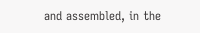and assembled, in the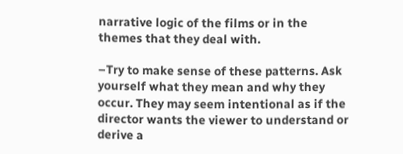narrative logic of the films or in the themes that they deal with.

–Try to make sense of these patterns. Ask yourself what they mean and why they occur. They may seem intentional as if the director wants the viewer to understand or derive a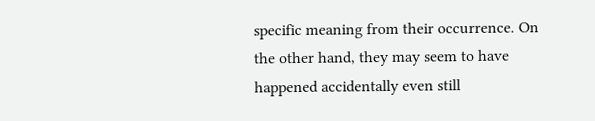specific meaning from their occurrence. On the other hand, they may seem to have happened accidentally even still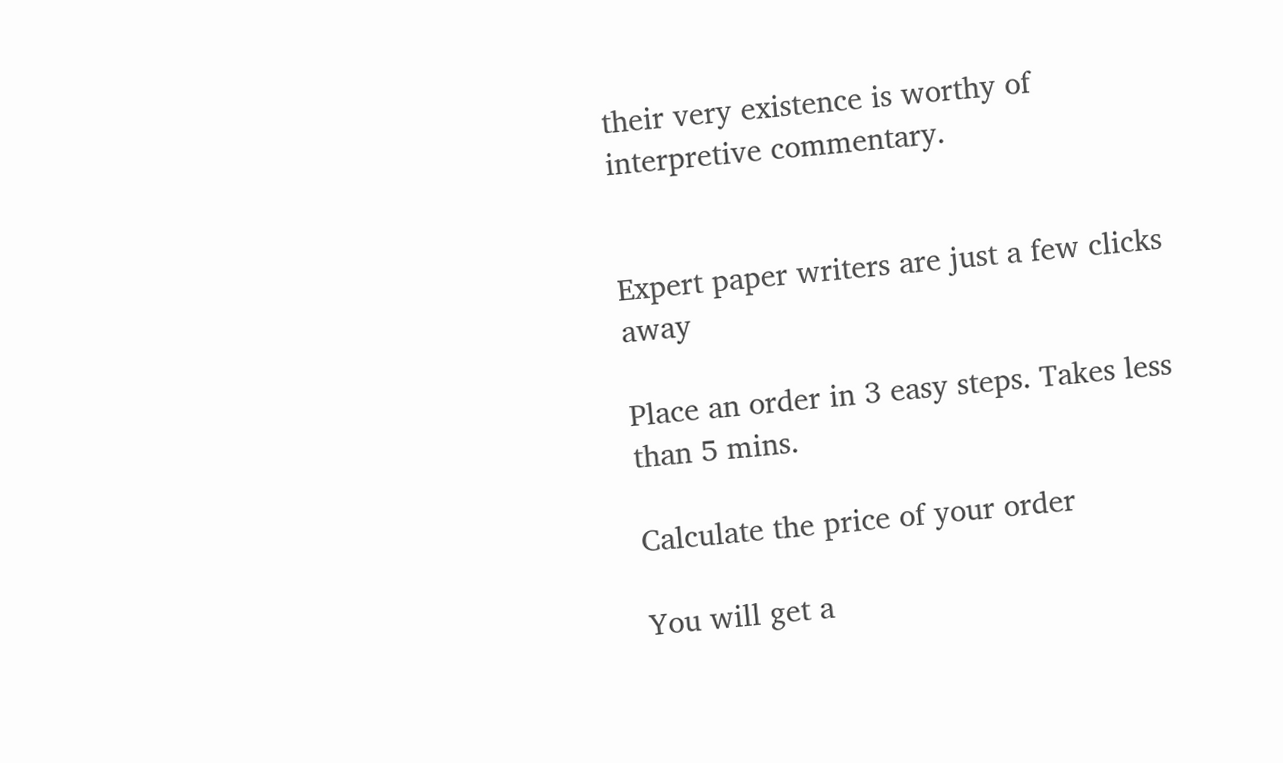their very existence is worthy of interpretive commentary.


Expert paper writers are just a few clicks away

Place an order in 3 easy steps. Takes less than 5 mins.

Calculate the price of your order

You will get a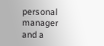personal manager and a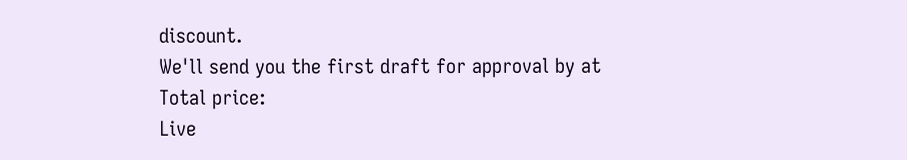discount.
We'll send you the first draft for approval by at
Total price:
Live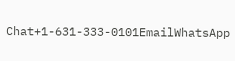Chat+1-631-333-0101EmailWhatsApp